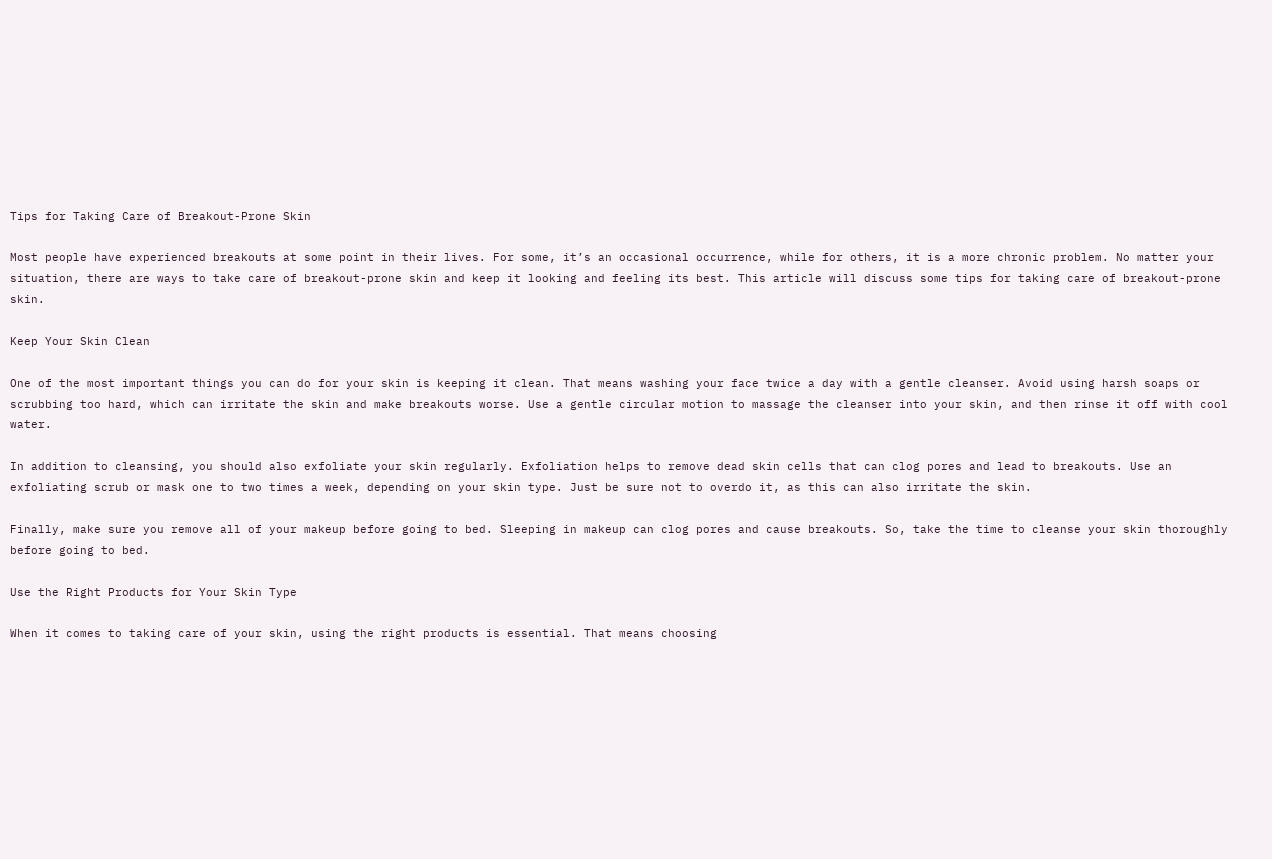Tips for Taking Care of Breakout-Prone Skin

Most people have experienced breakouts at some point in their lives. For some, it’s an occasional occurrence, while for others, it is a more chronic problem. No matter your situation, there are ways to take care of breakout-prone skin and keep it looking and feeling its best. This article will discuss some tips for taking care of breakout-prone skin.

Keep Your Skin Clean

One of the most important things you can do for your skin is keeping it clean. That means washing your face twice a day with a gentle cleanser. Avoid using harsh soaps or scrubbing too hard, which can irritate the skin and make breakouts worse. Use a gentle circular motion to massage the cleanser into your skin, and then rinse it off with cool water.

In addition to cleansing, you should also exfoliate your skin regularly. Exfoliation helps to remove dead skin cells that can clog pores and lead to breakouts. Use an exfoliating scrub or mask one to two times a week, depending on your skin type. Just be sure not to overdo it, as this can also irritate the skin.

Finally, make sure you remove all of your makeup before going to bed. Sleeping in makeup can clog pores and cause breakouts. So, take the time to cleanse your skin thoroughly before going to bed.

Use the Right Products for Your Skin Type

When it comes to taking care of your skin, using the right products is essential. That means choosing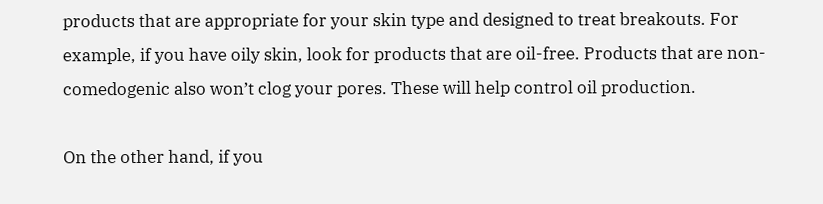products that are appropriate for your skin type and designed to treat breakouts. For example, if you have oily skin, look for products that are oil-free. Products that are non-comedogenic also won’t clog your pores. These will help control oil production.

On the other hand, if you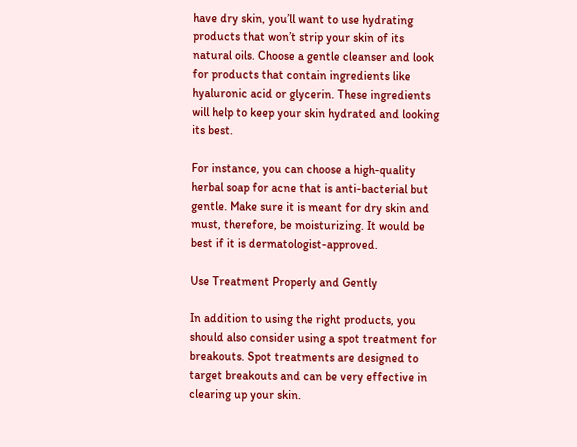have dry skin, you’ll want to use hydrating products that won’t strip your skin of its natural oils. Choose a gentle cleanser and look for products that contain ingredients like hyaluronic acid or glycerin. These ingredients will help to keep your skin hydrated and looking its best.

For instance, you can choose a high-quality herbal soap for acne that is anti-bacterial but gentle. Make sure it is meant for dry skin and must, therefore, be moisturizing. It would be best if it is dermatologist-approved.

Use Treatment Properly and Gently

In addition to using the right products, you should also consider using a spot treatment for breakouts. Spot treatments are designed to target breakouts and can be very effective in clearing up your skin.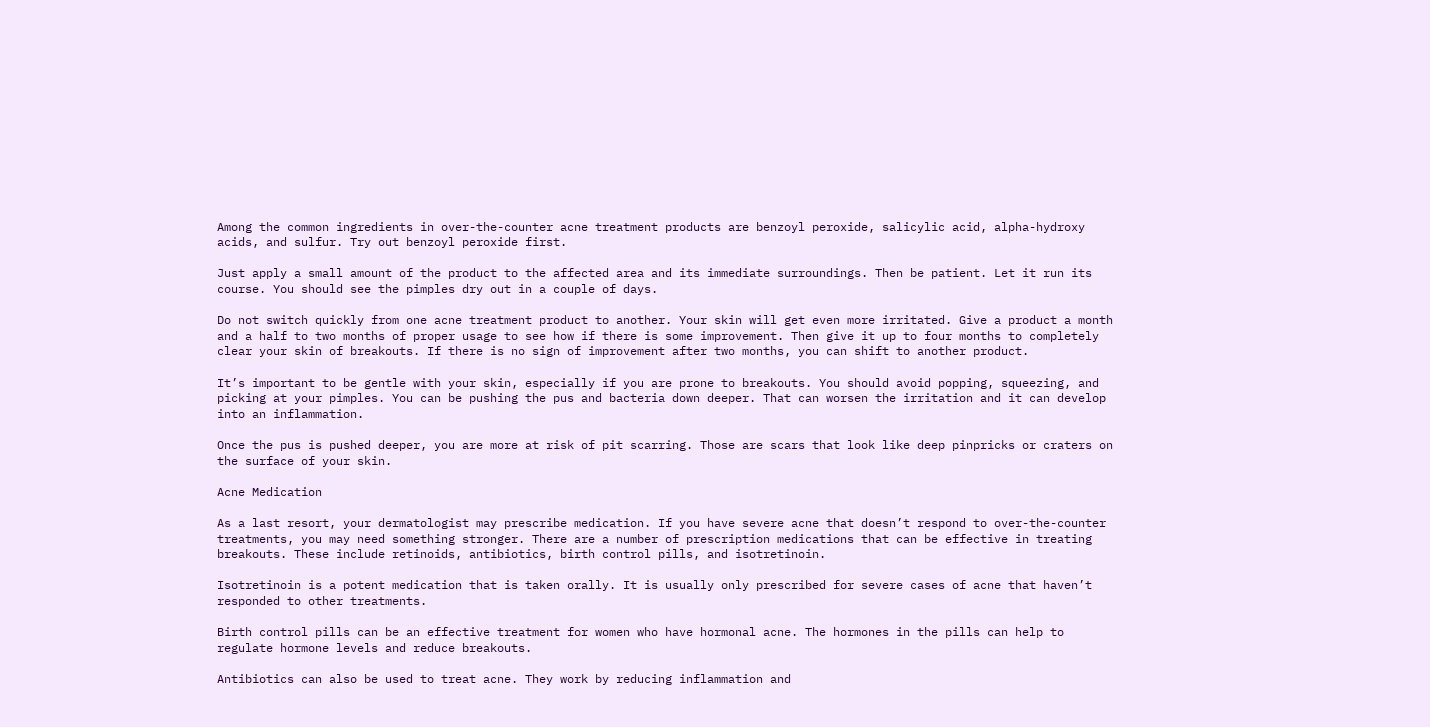Among the common ingredients in over-the-counter acne treatment products are benzoyl peroxide, salicylic acid, alpha-hydroxy acids, and sulfur. Try out benzoyl peroxide first.

Just apply a small amount of the product to the affected area and its immediate surroundings. Then be patient. Let it run its course. You should see the pimples dry out in a couple of days.

Do not switch quickly from one acne treatment product to another. Your skin will get even more irritated. Give a product a month and a half to two months of proper usage to see how if there is some improvement. Then give it up to four months to completely clear your skin of breakouts. If there is no sign of improvement after two months, you can shift to another product.

It’s important to be gentle with your skin, especially if you are prone to breakouts. You should avoid popping, squeezing, and picking at your pimples. You can be pushing the pus and bacteria down deeper. That can worsen the irritation and it can develop into an inflammation.

Once the pus is pushed deeper, you are more at risk of pit scarring. Those are scars that look like deep pinpricks or craters on the surface of your skin.

Acne Medication

As a last resort, your dermatologist may prescribe medication. If you have severe acne that doesn’t respond to over-the-counter treatments, you may need something stronger. There are a number of prescription medications that can be effective in treating breakouts. These include retinoids, antibiotics, birth control pills, and isotretinoin.

Isotretinoin is a potent medication that is taken orally. It is usually only prescribed for severe cases of acne that haven’t responded to other treatments.

Birth control pills can be an effective treatment for women who have hormonal acne. The hormones in the pills can help to regulate hormone levels and reduce breakouts.

Antibiotics can also be used to treat acne. They work by reducing inflammation and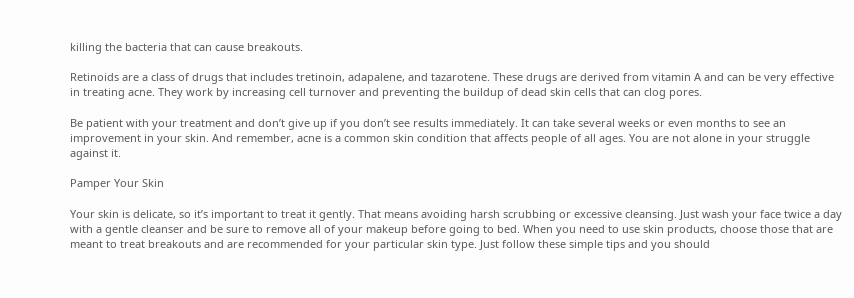killing the bacteria that can cause breakouts.

Retinoids are a class of drugs that includes tretinoin, adapalene, and tazarotene. These drugs are derived from vitamin A and can be very effective in treating acne. They work by increasing cell turnover and preventing the buildup of dead skin cells that can clog pores.

Be patient with your treatment and don’t give up if you don’t see results immediately. It can take several weeks or even months to see an improvement in your skin. And remember, acne is a common skin condition that affects people of all ages. You are not alone in your struggle against it.

Pamper Your Skin

Your skin is delicate, so it’s important to treat it gently. That means avoiding harsh scrubbing or excessive cleansing. Just wash your face twice a day with a gentle cleanser and be sure to remove all of your makeup before going to bed. When you need to use skin products, choose those that are meant to treat breakouts and are recommended for your particular skin type. Just follow these simple tips and you should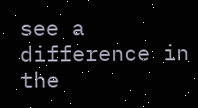see a difference in the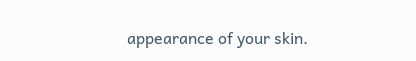appearance of your skin.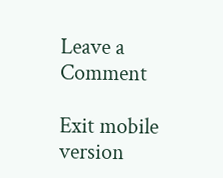Leave a Comment

Exit mobile version